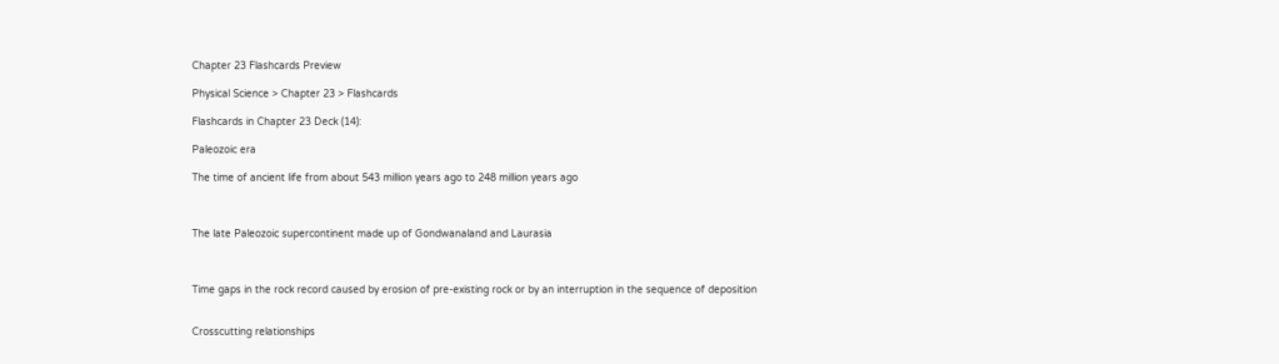Chapter 23 Flashcards Preview

Physical Science > Chapter 23 > Flashcards

Flashcards in Chapter 23 Deck (14):

Paleozoic era

The time of ancient life from about 543 million years ago to 248 million years ago



The late Paleozoic supercontinent made up of Gondwanaland and Laurasia



Time gaps in the rock record caused by erosion of pre-existing rock or by an interruption in the sequence of deposition


Crosscutting relationships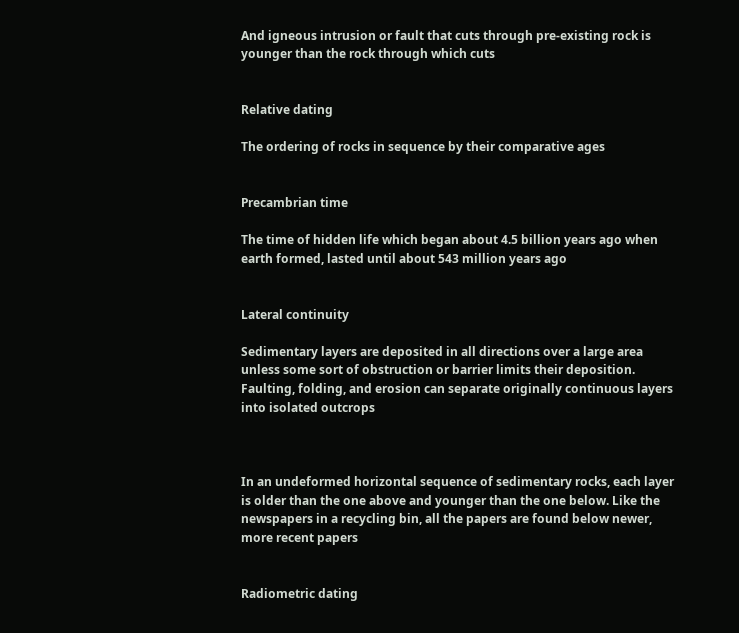And igneous intrusion or fault that cuts through pre-existing rock is younger than the rock through which cuts


Relative dating

The ordering of rocks in sequence by their comparative ages


Precambrian time

The time of hidden life which began about 4.5 billion years ago when earth formed, lasted until about 543 million years ago


Lateral continuity

Sedimentary layers are deposited in all directions over a large area unless some sort of obstruction or barrier limits their deposition. Faulting, folding, and erosion can separate originally continuous layers into isolated outcrops



In an undeformed horizontal sequence of sedimentary rocks, each layer is older than the one above and younger than the one below. Like the newspapers in a recycling bin, all the papers are found below newer, more recent papers


Radiometric dating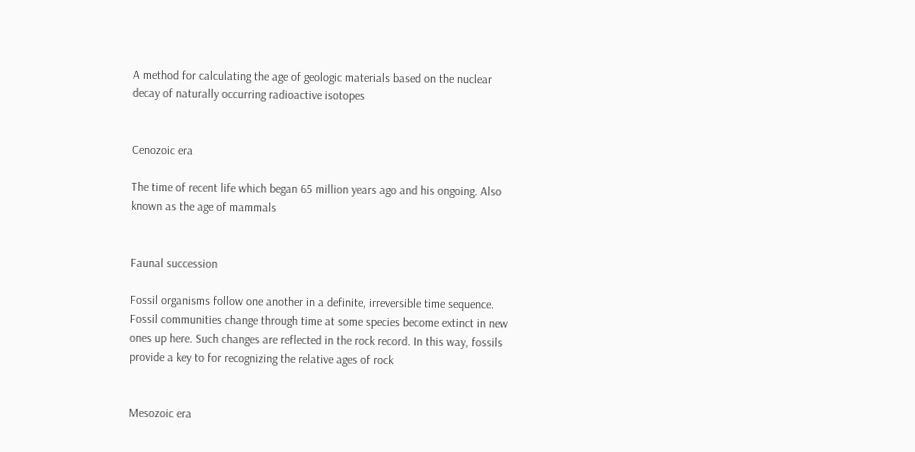A method for calculating the age of geologic materials based on the nuclear decay of naturally occurring radioactive isotopes


Cenozoic era

The time of recent life which began 65 million years ago and his ongoing. Also known as the age of mammals


Faunal succession

Fossil organisms follow one another in a definite, irreversible time sequence. Fossil communities change through time at some species become extinct in new ones up here. Such changes are reflected in the rock record. In this way, fossils provide a key to for recognizing the relative ages of rock


Mesozoic era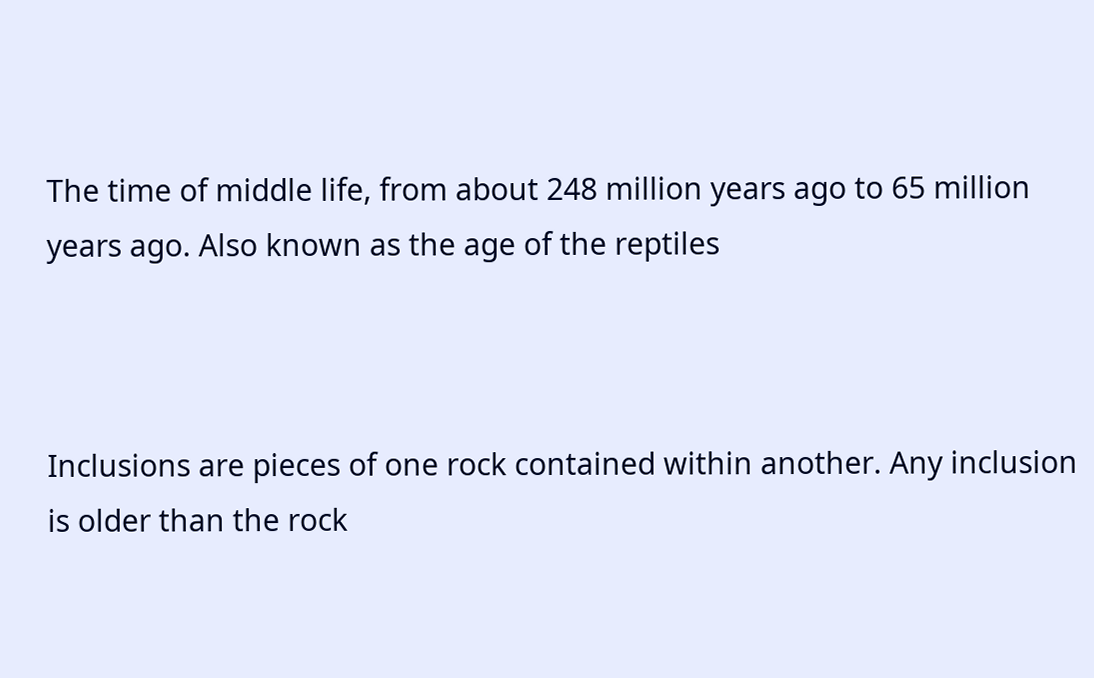The time of middle life, from about 248 million years ago to 65 million years ago. Also known as the age of the reptiles



Inclusions are pieces of one rock contained within another. Any inclusion is older than the rock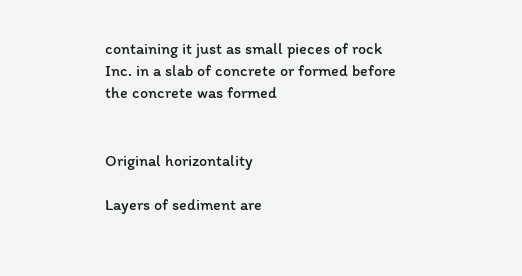containing it just as small pieces of rock Inc. in a slab of concrete or formed before the concrete was formed


Original horizontality

Layers of sediment are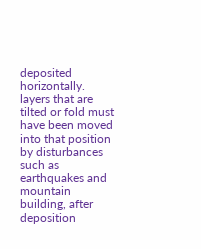deposited horizontally. layers that are tilted or fold must have been moved into that position by disturbances such as earthquakes and mountain building, after deposition